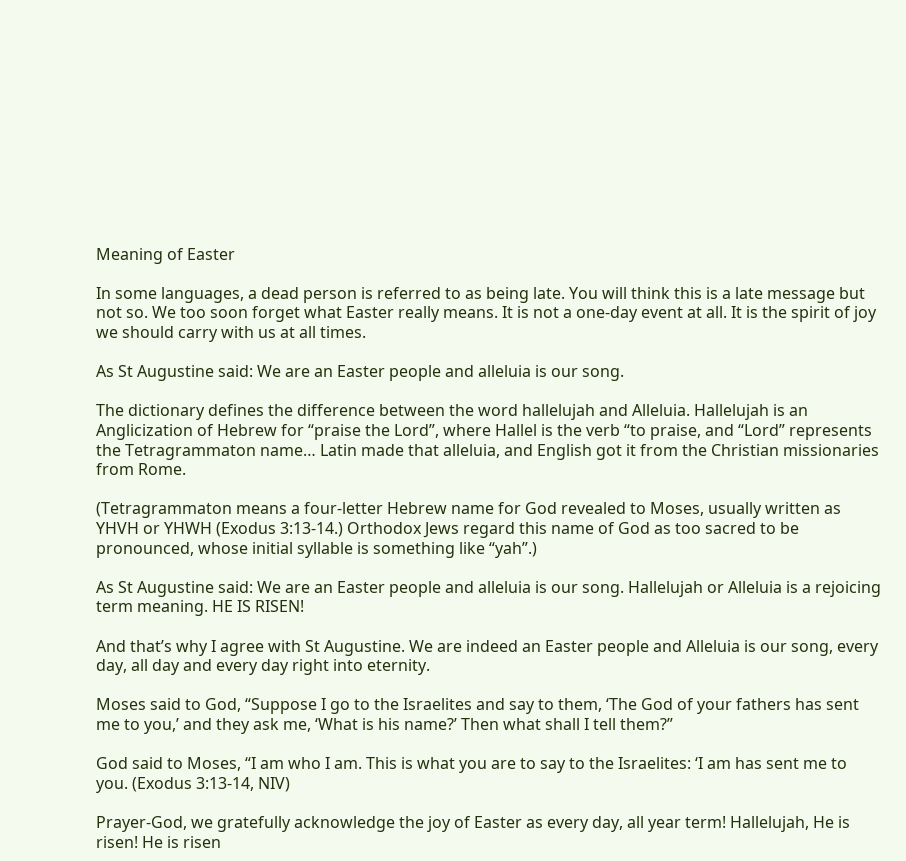Meaning of Easter

In some languages, a dead person is referred to as being late. You will think this is a late message but not so. We too soon forget what Easter really means. It is not a one-day event at all. It is the spirit of joy we should carry with us at all times.

As St Augustine said: We are an Easter people and alleluia is our song.

The dictionary defines the difference between the word hallelujah and Alleluia. Hallelujah is an Anglicization of Hebrew for “praise the Lord”, where Hallel is the verb “to praise, and “Lord” represents the Tetragrammaton name… Latin made that alleluia, and English got it from the Christian missionaries from Rome.

(Tetragrammaton means a four-letter Hebrew name for God revealed to Moses, usually written as YHVH or YHWH (Exodus 3:13-14.) Orthodox Jews regard this name of God as too sacred to be pronounced, whose initial syllable is something like “yah”.)

As St Augustine said: We are an Easter people and alleluia is our song. Hallelujah or Alleluia is a rejoicing term meaning. HE IS RISEN!

And that’s why I agree with St Augustine. We are indeed an Easter people and Alleluia is our song, every day, all day and every day right into eternity.

Moses said to God, “Suppose I go to the Israelites and say to them, ‘The God of your fathers has sent me to you,’ and they ask me, ‘What is his name?’ Then what shall I tell them?”

God said to Moses, “I am who I am. This is what you are to say to the Israelites: ‘I am has sent me to you. (Exodus 3:13-14, NIV)

Prayer-God, we gratefully acknowledge the joy of Easter as every day, all year term! Hallelujah, He is risen! He is risen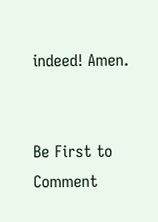indeed! Amen.


Be First to Comment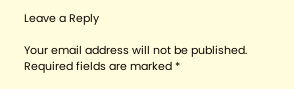Leave a Reply

Your email address will not be published. Required fields are marked *